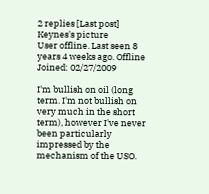2 replies [Last post]
Keynes's picture
User offline. Last seen 8 years 4 weeks ago. Offline
Joined: 02/27/2009

I'm bullish on oil (long term. I'm not bullish on very much in the short term), however I've never been particularly impressed by the mechanism of the USO.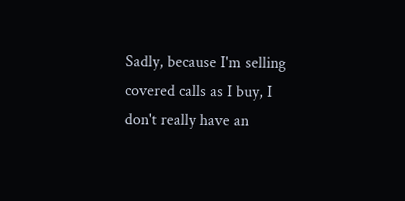Sadly, because I'm selling covered calls as I buy, I don't really have an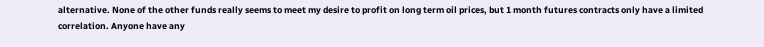alternative. None of the other funds really seems to meet my desire to profit on long term oil prices, but 1 month futures contracts only have a limited correlation. Anyone have any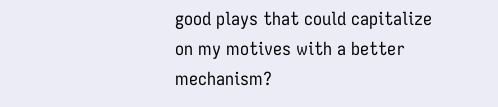good plays that could capitalize on my motives with a better mechanism?